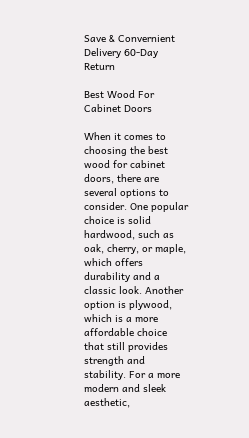Save & Convernient Delivery 60-Day Return

Best Wood For Cabinet Doors

When it comes to choosing the best wood for cabinet doors, there are several options to consider. One popular choice is solid hardwood, such as oak, cherry, or maple, which offers durability and a classic look. Another option is plywood, which is a more affordable choice that still provides strength and stability. For a more modern and sleek aesthetic,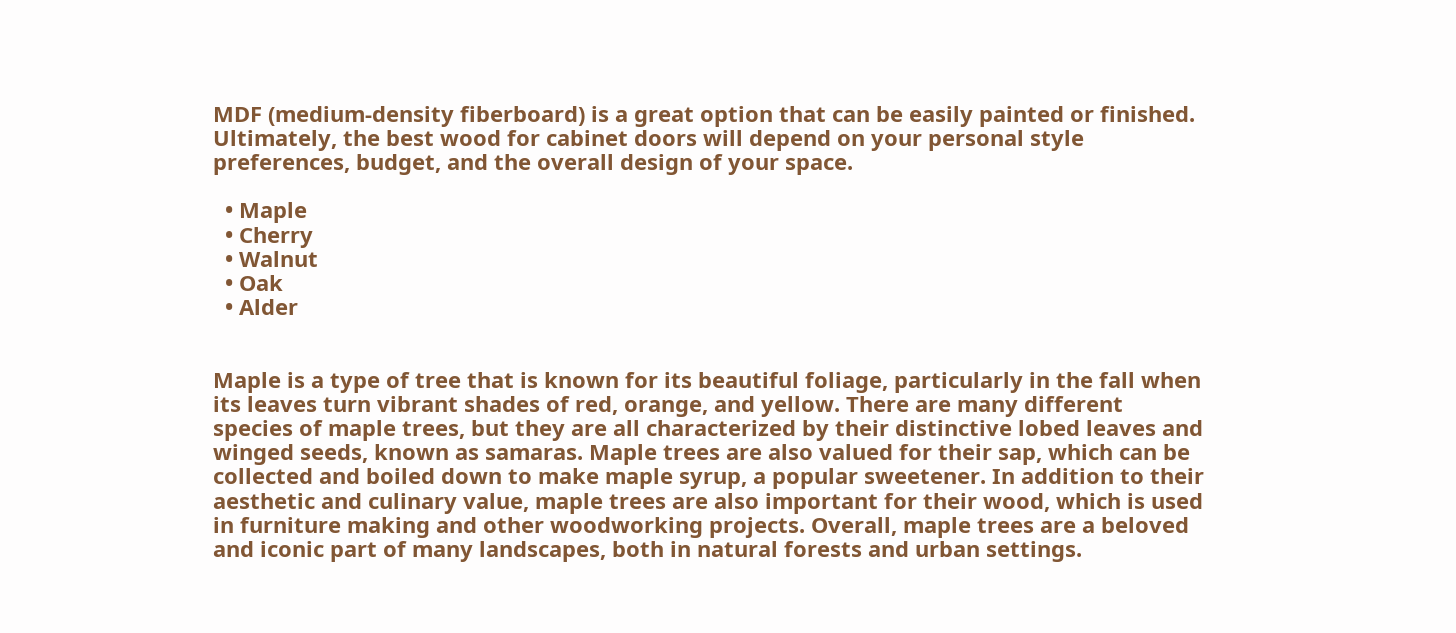MDF (medium-density fiberboard) is a great option that can be easily painted or finished. Ultimately, the best wood for cabinet doors will depend on your personal style preferences, budget, and the overall design of your space.

  • Maple
  • Cherry
  • Walnut
  • Oak
  • Alder


Maple is a type of tree that is known for its beautiful foliage, particularly in the fall when its leaves turn vibrant shades of red, orange, and yellow. There are many different species of maple trees, but they are all characterized by their distinctive lobed leaves and winged seeds, known as samaras. Maple trees are also valued for their sap, which can be collected and boiled down to make maple syrup, a popular sweetener. In addition to their aesthetic and culinary value, maple trees are also important for their wood, which is used in furniture making and other woodworking projects. Overall, maple trees are a beloved and iconic part of many landscapes, both in natural forests and urban settings.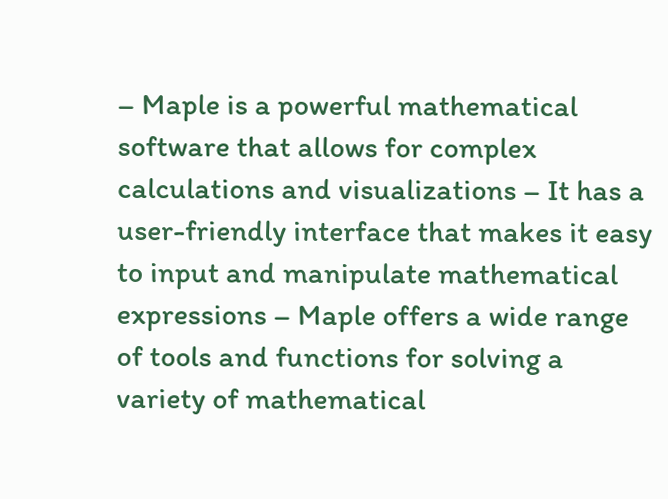– Maple is a powerful mathematical software that allows for complex calculations and visualizations – It has a user-friendly interface that makes it easy to input and manipulate mathematical expressions – Maple offers a wide range of tools and functions for solving a variety of mathematical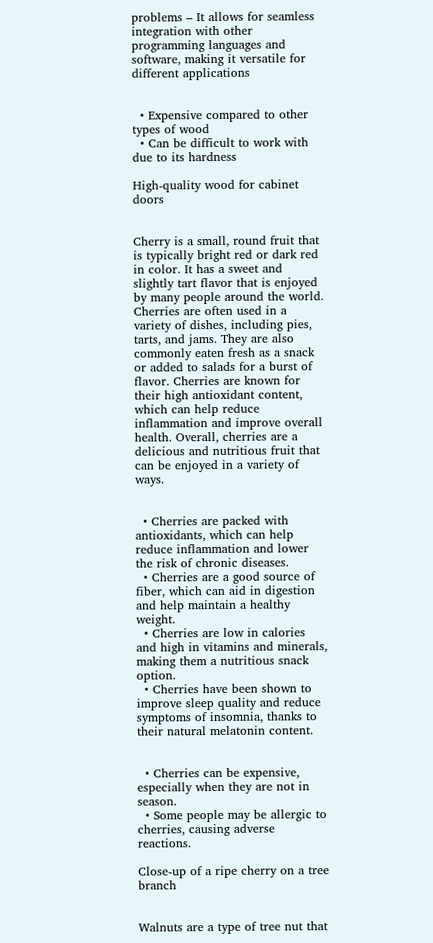problems – It allows for seamless integration with other programming languages and software, making it versatile for different applications


  • Expensive compared to other types of wood
  • Can be difficult to work with due to its hardness

High-quality wood for cabinet doors


Cherry is a small, round fruit that is typically bright red or dark red in color. It has a sweet and slightly tart flavor that is enjoyed by many people around the world. Cherries are often used in a variety of dishes, including pies, tarts, and jams. They are also commonly eaten fresh as a snack or added to salads for a burst of flavor. Cherries are known for their high antioxidant content, which can help reduce inflammation and improve overall health. Overall, cherries are a delicious and nutritious fruit that can be enjoyed in a variety of ways.


  • Cherries are packed with antioxidants, which can help reduce inflammation and lower the risk of chronic diseases.
  • Cherries are a good source of fiber, which can aid in digestion and help maintain a healthy weight.
  • Cherries are low in calories and high in vitamins and minerals, making them a nutritious snack option.
  • Cherries have been shown to improve sleep quality and reduce symptoms of insomnia, thanks to their natural melatonin content.


  • Cherries can be expensive, especially when they are not in season.
  • Some people may be allergic to cherries, causing adverse reactions.

Close-up of a ripe cherry on a tree branch


Walnuts are a type of tree nut that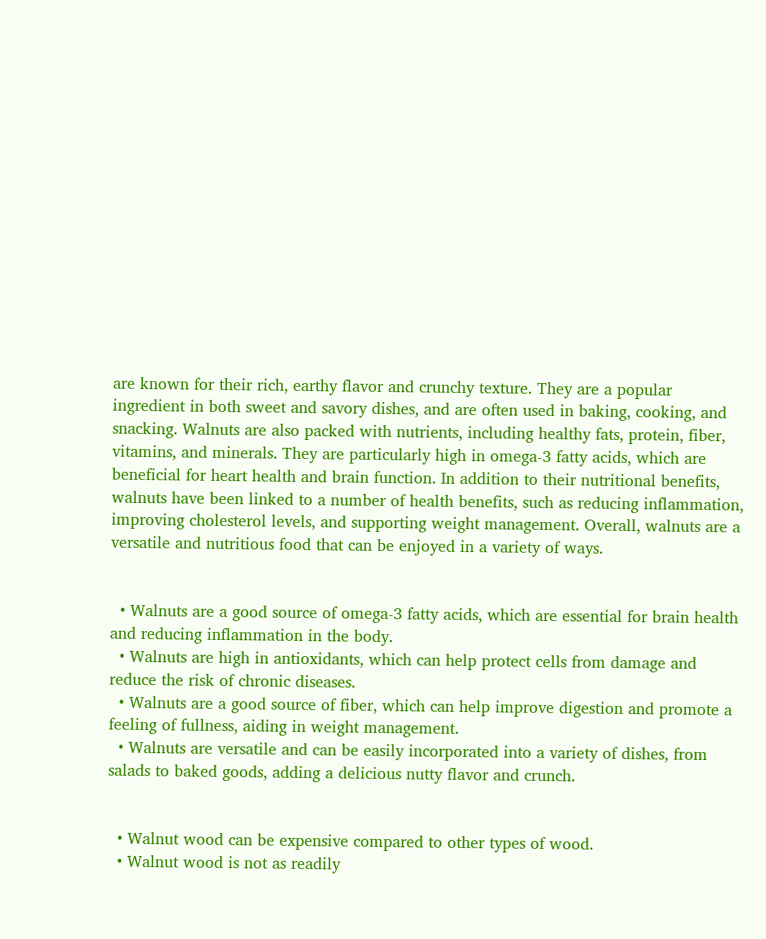are known for their rich, earthy flavor and crunchy texture. They are a popular ingredient in both sweet and savory dishes, and are often used in baking, cooking, and snacking. Walnuts are also packed with nutrients, including healthy fats, protein, fiber, vitamins, and minerals. They are particularly high in omega-3 fatty acids, which are beneficial for heart health and brain function. In addition to their nutritional benefits, walnuts have been linked to a number of health benefits, such as reducing inflammation, improving cholesterol levels, and supporting weight management. Overall, walnuts are a versatile and nutritious food that can be enjoyed in a variety of ways.


  • Walnuts are a good source of omega-3 fatty acids, which are essential for brain health and reducing inflammation in the body.
  • Walnuts are high in antioxidants, which can help protect cells from damage and reduce the risk of chronic diseases.
  • Walnuts are a good source of fiber, which can help improve digestion and promote a feeling of fullness, aiding in weight management.
  • Walnuts are versatile and can be easily incorporated into a variety of dishes, from salads to baked goods, adding a delicious nutty flavor and crunch.


  • Walnut wood can be expensive compared to other types of wood.
  • Walnut wood is not as readily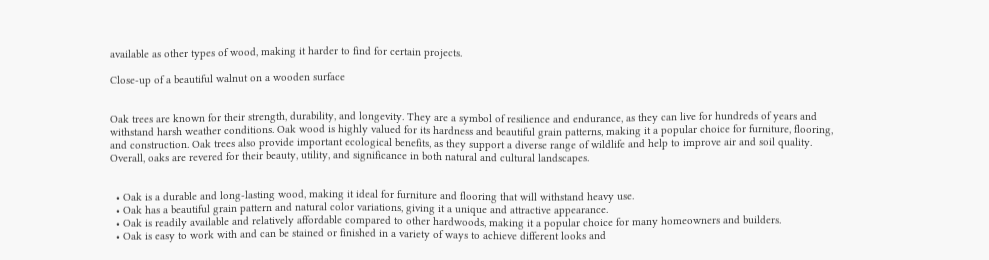available as other types of wood, making it harder to find for certain projects.

Close-up of a beautiful walnut on a wooden surface


Oak trees are known for their strength, durability, and longevity. They are a symbol of resilience and endurance, as they can live for hundreds of years and withstand harsh weather conditions. Oak wood is highly valued for its hardness and beautiful grain patterns, making it a popular choice for furniture, flooring, and construction. Oak trees also provide important ecological benefits, as they support a diverse range of wildlife and help to improve air and soil quality. Overall, oaks are revered for their beauty, utility, and significance in both natural and cultural landscapes.


  • Oak is a durable and long-lasting wood, making it ideal for furniture and flooring that will withstand heavy use.
  • Oak has a beautiful grain pattern and natural color variations, giving it a unique and attractive appearance.
  • Oak is readily available and relatively affordable compared to other hardwoods, making it a popular choice for many homeowners and builders.
  • Oak is easy to work with and can be stained or finished in a variety of ways to achieve different looks and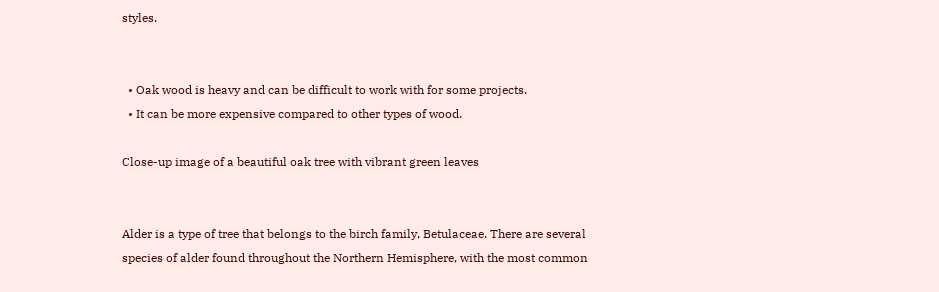styles.


  • Oak wood is heavy and can be difficult to work with for some projects.
  • It can be more expensive compared to other types of wood.

Close-up image of a beautiful oak tree with vibrant green leaves


Alder is a type of tree that belongs to the birch family, Betulaceae. There are several species of alder found throughout the Northern Hemisphere, with the most common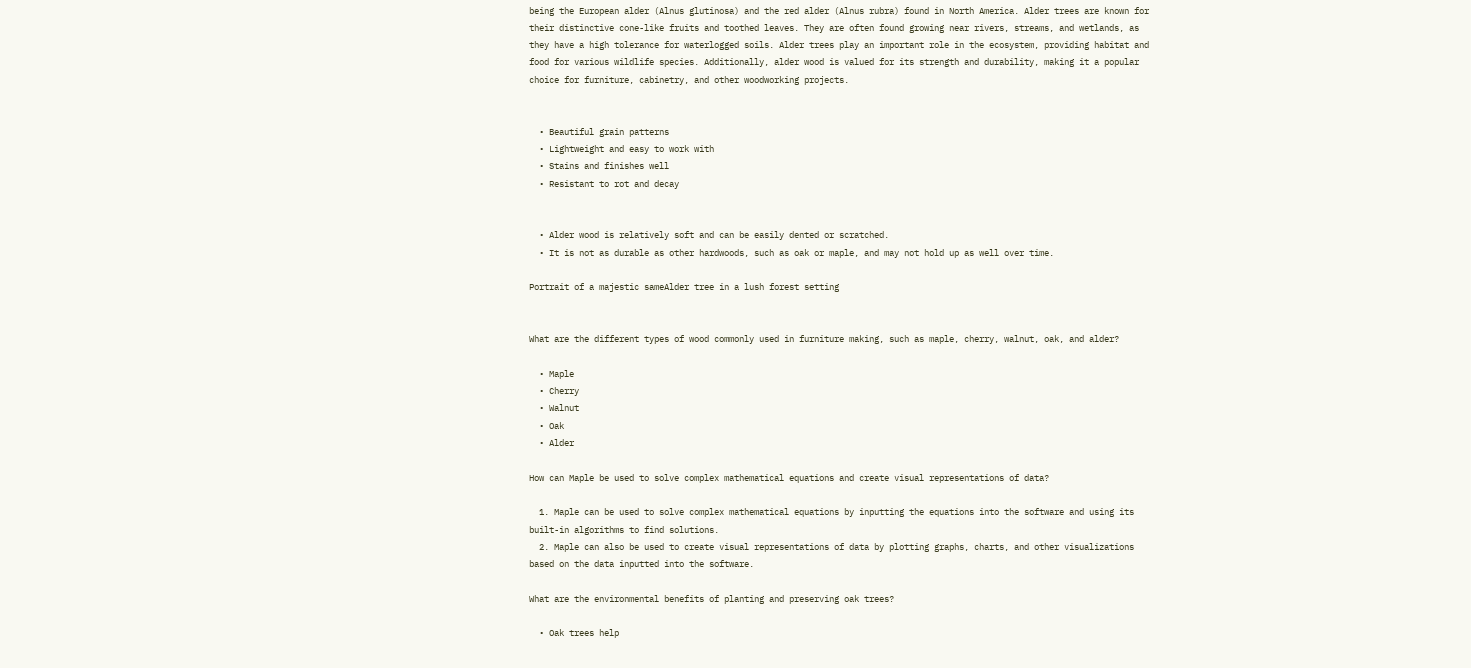being the European alder (Alnus glutinosa) and the red alder (Alnus rubra) found in North America. Alder trees are known for their distinctive cone-like fruits and toothed leaves. They are often found growing near rivers, streams, and wetlands, as they have a high tolerance for waterlogged soils. Alder trees play an important role in the ecosystem, providing habitat and food for various wildlife species. Additionally, alder wood is valued for its strength and durability, making it a popular choice for furniture, cabinetry, and other woodworking projects.


  • Beautiful grain patterns
  • Lightweight and easy to work with
  • Stains and finishes well
  • Resistant to rot and decay


  • Alder wood is relatively soft and can be easily dented or scratched.
  • It is not as durable as other hardwoods, such as oak or maple, and may not hold up as well over time.

Portrait of a majestic sameAlder tree in a lush forest setting


What are the different types of wood commonly used in furniture making, such as maple, cherry, walnut, oak, and alder?

  • Maple
  • Cherry
  • Walnut
  • Oak
  • Alder

How can Maple be used to solve complex mathematical equations and create visual representations of data?

  1. Maple can be used to solve complex mathematical equations by inputting the equations into the software and using its built-in algorithms to find solutions.
  2. Maple can also be used to create visual representations of data by plotting graphs, charts, and other visualizations based on the data inputted into the software.

What are the environmental benefits of planting and preserving oak trees?

  • Oak trees help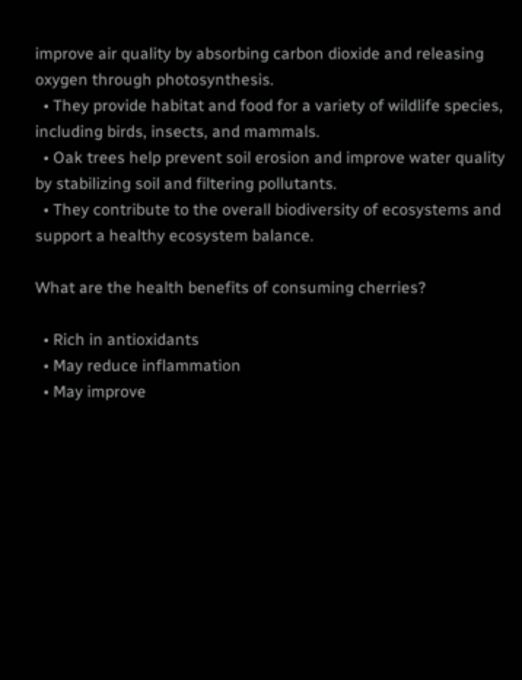improve air quality by absorbing carbon dioxide and releasing oxygen through photosynthesis.
  • They provide habitat and food for a variety of wildlife species, including birds, insects, and mammals.
  • Oak trees help prevent soil erosion and improve water quality by stabilizing soil and filtering pollutants.
  • They contribute to the overall biodiversity of ecosystems and support a healthy ecosystem balance.

What are the health benefits of consuming cherries?

  • Rich in antioxidants
  • May reduce inflammation
  • May improve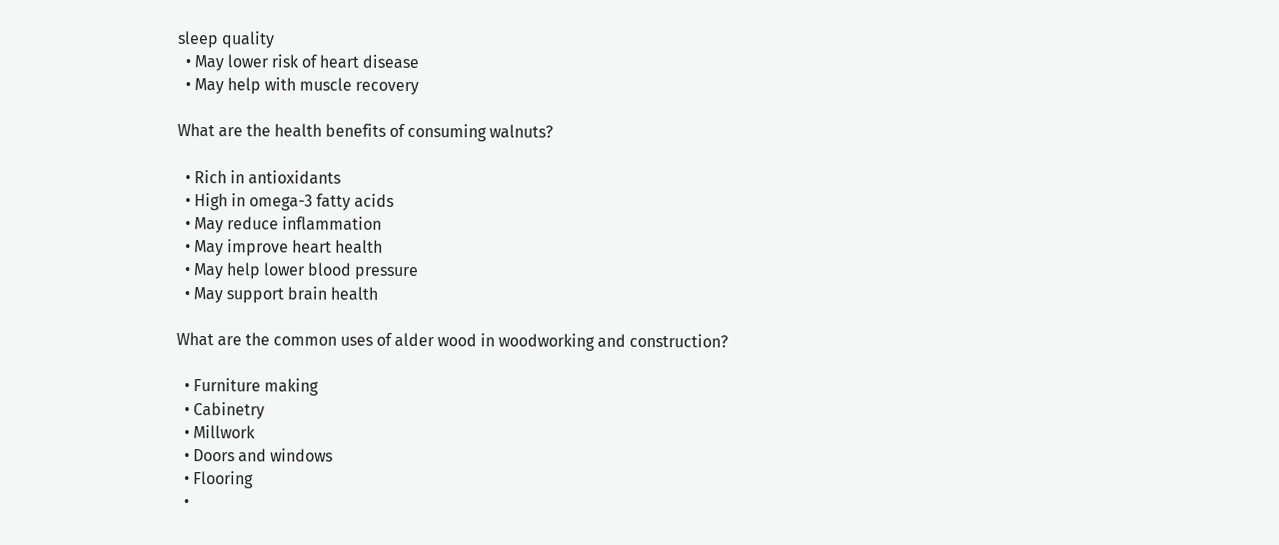sleep quality
  • May lower risk of heart disease
  • May help with muscle recovery

What are the health benefits of consuming walnuts?

  • Rich in antioxidants
  • High in omega-3 fatty acids
  • May reduce inflammation
  • May improve heart health
  • May help lower blood pressure
  • May support brain health

What are the common uses of alder wood in woodworking and construction?

  • Furniture making
  • Cabinetry
  • Millwork
  • Doors and windows
  • Flooring
  •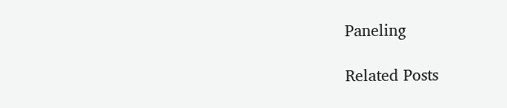Paneling

Related Posts